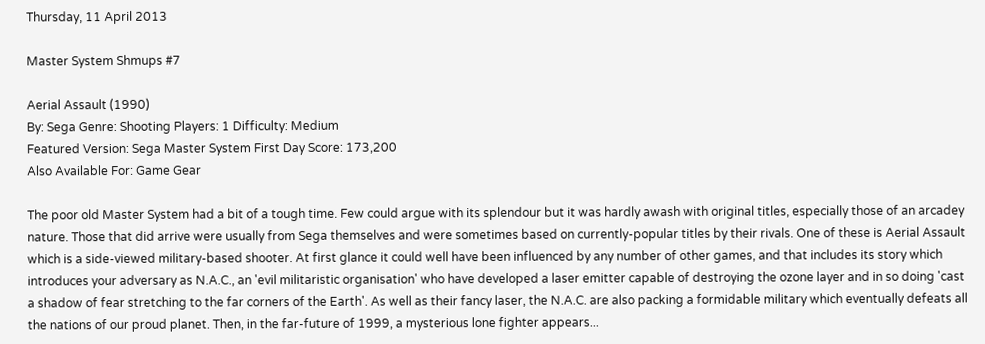Thursday, 11 April 2013

Master System Shmups #7

Aerial Assault (1990)
By: Sega Genre: Shooting Players: 1 Difficulty: Medium
Featured Version: Sega Master System First Day Score: 173,200
Also Available For: Game Gear

The poor old Master System had a bit of a tough time. Few could argue with its splendour but it was hardly awash with original titles, especially those of an arcadey nature. Those that did arrive were usually from Sega themselves and were sometimes based on currently-popular titles by their rivals. One of these is Aerial Assault which is a side-viewed military-based shooter. At first glance it could well have been influenced by any number of other games, and that includes its story which introduces your adversary as N.A.C., an 'evil militaristic organisation' who have developed a laser emitter capable of destroying the ozone layer and in so doing 'cast a shadow of fear stretching to the far corners of the Earth'. As well as their fancy laser, the N.A.C. are also packing a formidable military which eventually defeats all the nations of our proud planet. Then, in the far-future of 1999, a mysterious lone fighter appears...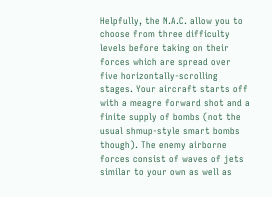Helpfully, the N.A.C. allow you to choose from three difficulty levels before taking on their forces which are spread over five horizontally-scrolling stages. Your aircraft starts off with a meagre forward shot and a finite supply of bombs (not the usual shmup-style smart bombs though). The enemy airborne forces consist of waves of jets similar to your own as well as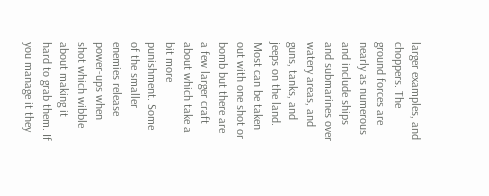larger examples, and choppers. The ground forces are nearly as numerous and include ships and submarines over watery areas, and guns, tanks, and jeeps on the land. Most can be taken out with one shot or bomb but there are a few larger craft about which take a bit more punishment. Some of the smaller enemies release power-ups when shot which wibble about making it hard to grab them. If you manage it they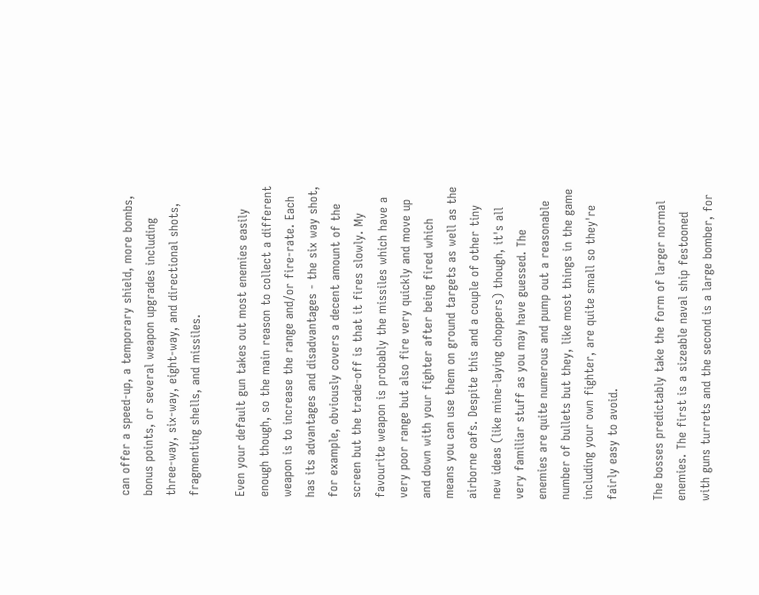can offer a speed-up, a temporary shield, more bombs, bonus points, or several weapon upgrades including three-way, six-way, eight-way, and directional shots, fragmenting shells, and missiles.

Even your default gun takes out most enemies easily enough though, so the main reason to collect a different weapon is to increase the range and/or fire-rate. Each has its advantages and disadvantages - the six way shot, for example, obviously covers a decent amount of the screen but the trade-off is that it fires slowly. My favourite weapon is probably the missiles which have a very poor range but also fire very quickly and move up and down with your fighter after being fired which means you can use them on ground targets as well as the airborne oafs. Despite this and a couple of other tiny new ideas (like mine-laying choppers) though, it's all very familiar stuff as you may have guessed. The enemies are quite numerous and pump out a reasonable number of bullets but they, like most things in the game including your own fighter, are quite small so they're fairly easy to avoid.

The bosses predictably take the form of larger normal enemies. The first is a sizeable naval ship festooned with guns turrets and the second is a large bomber, for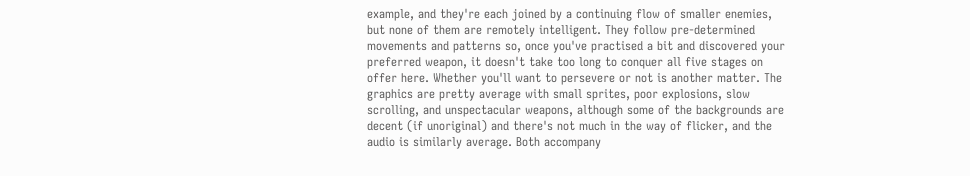example, and they're each joined by a continuing flow of smaller enemies, but none of them are remotely intelligent. They follow pre-determined movements and patterns so, once you've practised a bit and discovered your preferred weapon, it doesn't take too long to conquer all five stages on offer here. Whether you'll want to persevere or not is another matter. The graphics are pretty average with small sprites, poor explosions, slow scrolling, and unspectacular weapons, although some of the backgrounds are decent (if unoriginal) and there's not much in the way of flicker, and the audio is similarly average. Both accompany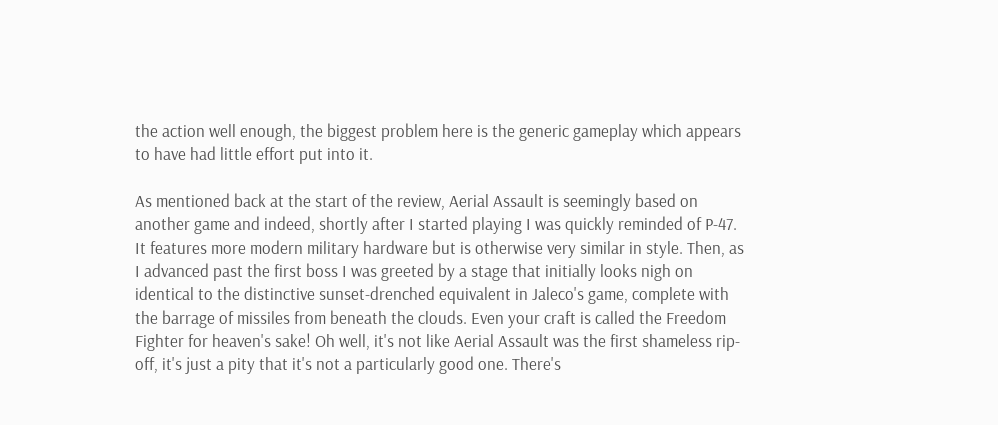the action well enough, the biggest problem here is the generic gameplay which appears to have had little effort put into it.

As mentioned back at the start of the review, Aerial Assault is seemingly based on another game and indeed, shortly after I started playing I was quickly reminded of P-47. It features more modern military hardware but is otherwise very similar in style. Then, as I advanced past the first boss I was greeted by a stage that initially looks nigh on identical to the distinctive sunset-drenched equivalent in Jaleco's game, complete with the barrage of missiles from beneath the clouds. Even your craft is called the Freedom Fighter for heaven's sake! Oh well, it's not like Aerial Assault was the first shameless rip-off, it's just a pity that it's not a particularly good one. There's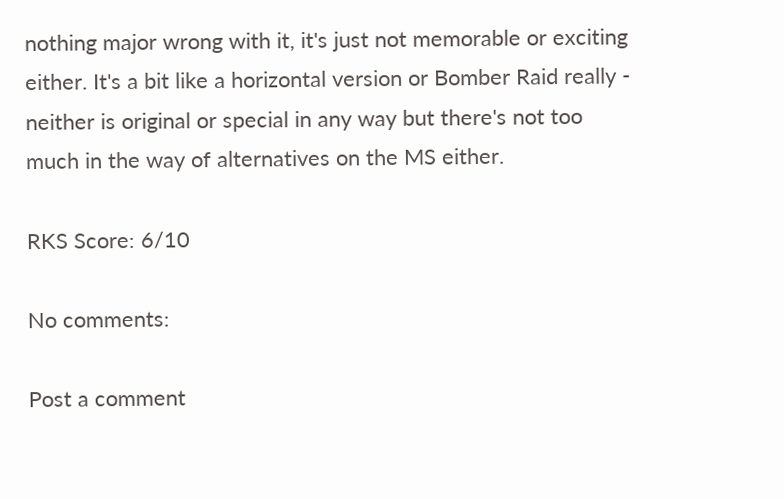nothing major wrong with it, it's just not memorable or exciting either. It's a bit like a horizontal version or Bomber Raid really - neither is original or special in any way but there's not too much in the way of alternatives on the MS either.

RKS Score: 6/10

No comments:

Post a comment